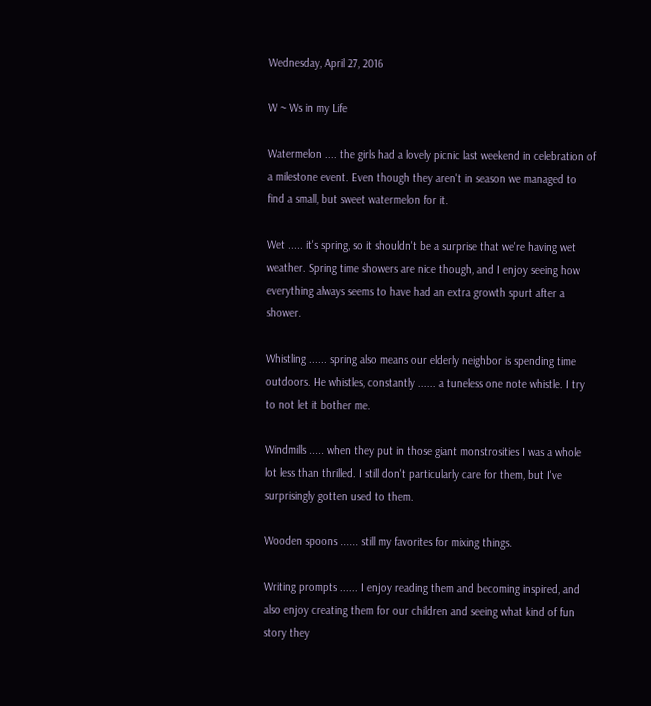Wednesday, April 27, 2016

W ~ Ws in my Life

Watermelon .... the girls had a lovely picnic last weekend in celebration of a milestone event. Even though they aren't in season we managed to find a small, but sweet watermelon for it.

Wet ..... it's spring, so it shouldn't be a surprise that we're having wet weather. Spring time showers are nice though, and I enjoy seeing how everything always seems to have had an extra growth spurt after a shower.

Whistling ...... spring also means our elderly neighbor is spending time outdoors. He whistles, constantly ...... a tuneless one note whistle. I try to not let it bother me.

Windmills ..... when they put in those giant monstrosities I was a whole lot less than thrilled. I still don't particularly care for them, but I've surprisingly gotten used to them.

Wooden spoons ...... still my favorites for mixing things.

Writing prompts ...... I enjoy reading them and becoming inspired, and also enjoy creating them for our children and seeing what kind of fun story they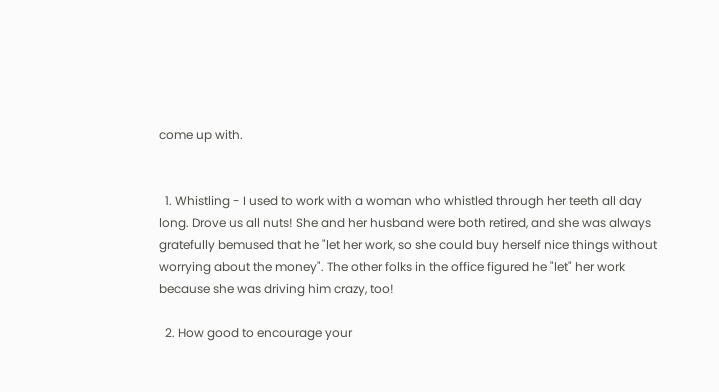come up with.


  1. Whistling - I used to work with a woman who whistled through her teeth all day long. Drove us all nuts! She and her husband were both retired, and she was always gratefully bemused that he "let her work, so she could buy herself nice things without worrying about the money". The other folks in the office figured he "let" her work because she was driving him crazy, too!

  2. How good to encourage your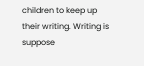children to keep up their writing. Writing is suppose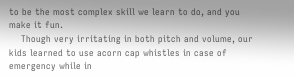to be the most complex skill we learn to do, and you make it fun.
    Though very irritating in both pitch and volume, our kids learned to use acorn cap whistles in case of emergency while in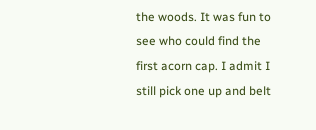the woods. It was fun to see who could find the first acorn cap. I admit I still pick one up and belt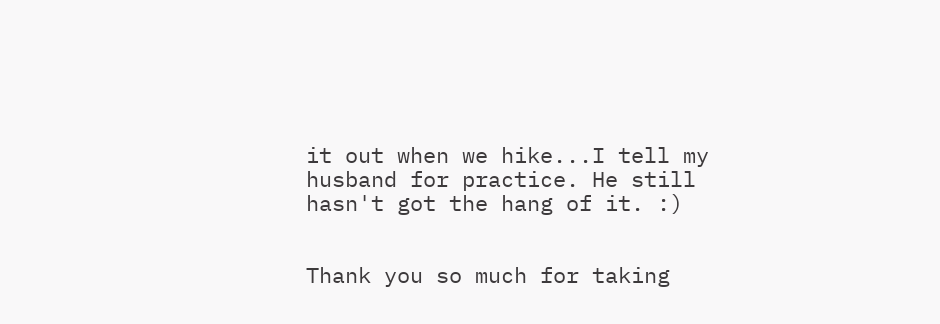it out when we hike...I tell my husband for practice. He still hasn't got the hang of it. :)


Thank you so much for taking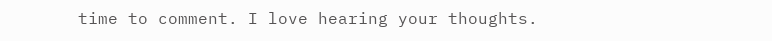time to comment. I love hearing your thoughts.